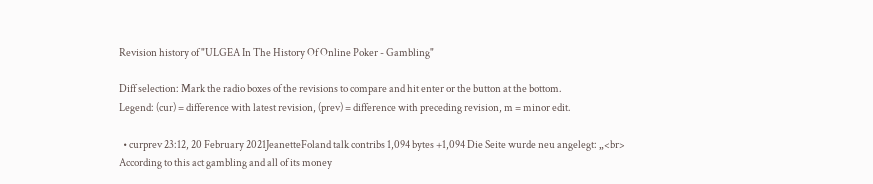Revision history of "ULGEA In The History Of Online Poker - Gambling"

Diff selection: Mark the radio boxes of the revisions to compare and hit enter or the button at the bottom.
Legend: (cur) = difference with latest revision, (prev) = difference with preceding revision, m = minor edit.

  • curprev 23:12, 20 February 2021JeanetteFoland talk contribs 1,094 bytes +1,094 Die Seite wurde neu angelegt: „<br> According to this act gambling and all of its money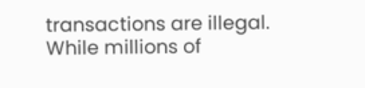transactions are illegal. While millions of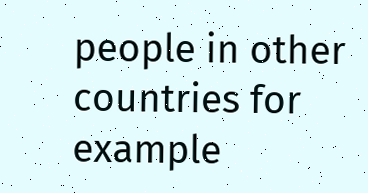people in other countries for example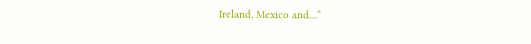Ireland, Mexico and…“